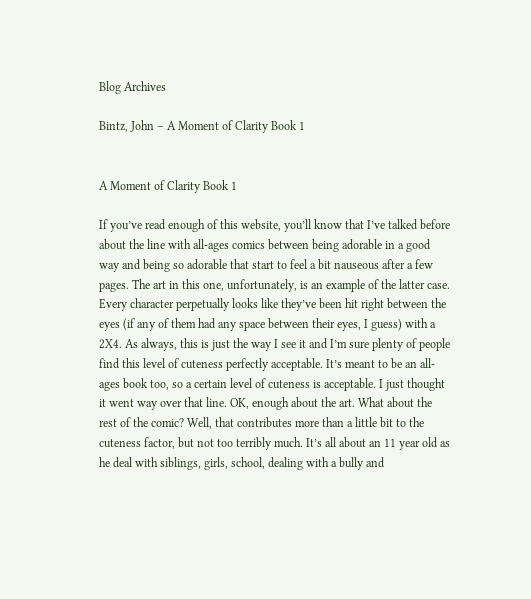Blog Archives

Bintz, John – A Moment of Clarity Book 1


A Moment of Clarity Book 1

If you’ve read enough of this website, you’ll know that I’ve talked before about the line with all-ages comics between being adorable in a good way and being so adorable that start to feel a bit nauseous after a few pages. The art in this one, unfortunately, is an example of the latter case. Every character perpetually looks like they’ve been hit right between the eyes (if any of them had any space between their eyes, I guess) with a 2X4. As always, this is just the way I see it and I’m sure plenty of people find this level of cuteness perfectly acceptable. It’s meant to be an all-ages book too, so a certain level of cuteness is acceptable. I just thought it went way over that line. OK, enough about the art. What about the rest of the comic? Well, that contributes more than a little bit to the cuteness factor, but not too terribly much. It’s all about an 11 year old as he deal with siblings, girls, school, dealing with a bully and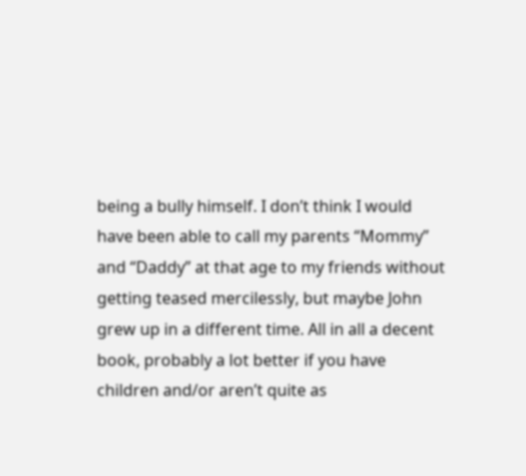being a bully himself. I don’t think I would have been able to call my parents “Mommy” and “Daddy” at that age to my friends without getting teased mercilessly, but maybe John grew up in a different time. All in all a decent book, probably a lot better if you have children and/or aren’t quite as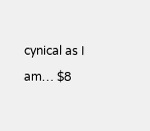cynical as I am… $8